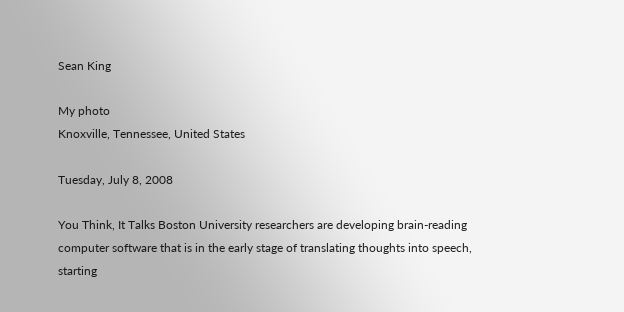Sean King

My photo
Knoxville, Tennessee, United States

Tuesday, July 8, 2008

You Think, It Talks Boston University researchers are developing brain-reading computer software that is in the early stage of translating thoughts into speech, starting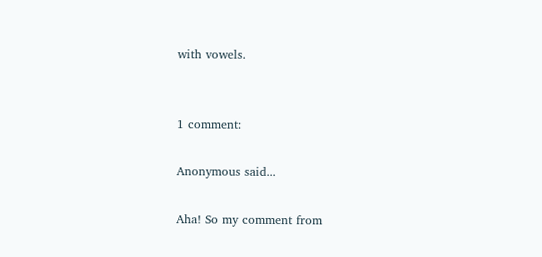with vowels.


1 comment:

Anonymous said...

Aha! So my comment from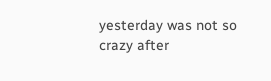yesterday was not so crazy after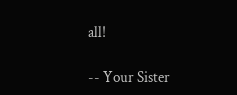all!

-- Your Sister